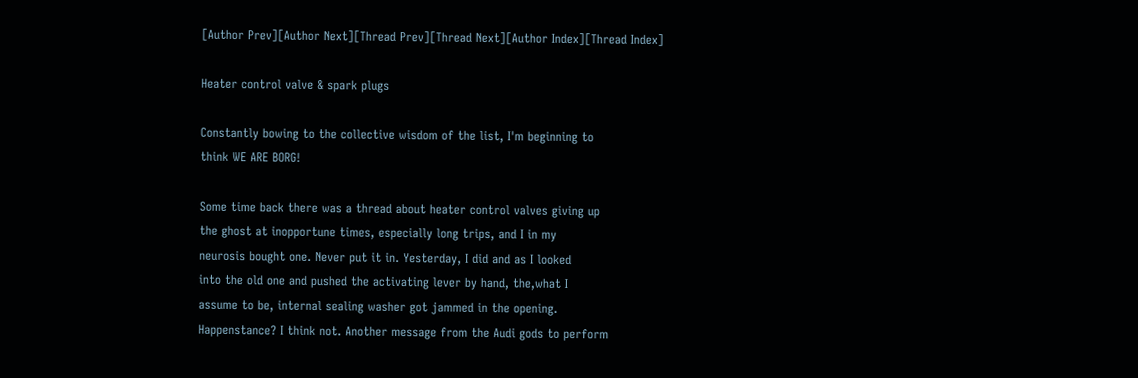[Author Prev][Author Next][Thread Prev][Thread Next][Author Index][Thread Index]

Heater control valve & spark plugs

Constantly bowing to the collective wisdom of the list, I'm beginning to
think WE ARE BORG!

Some time back there was a thread about heater control valves giving up
the ghost at inopportune times, especially long trips, and I in my
neurosis bought one. Never put it in. Yesterday, I did and as I looked
into the old one and pushed the activating lever by hand, the,what I
assume to be, internal sealing washer got jammed in the opening.
Happenstance? I think not. Another message from the Audi gods to perform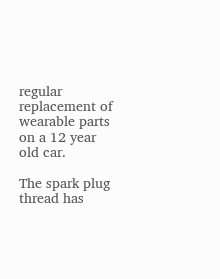regular replacement of wearable parts on a 12 year old car.

The spark plug thread has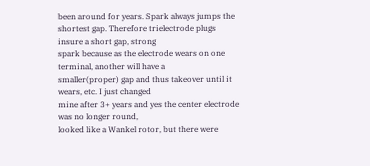been around for years. Spark always jumps the
shortest gap. Therefore trielectrode plugs insure a short gap, strong
spark because as the electrode wears on one terminal, another will have a
smaller(proper) gap and thus takeover until it wears, etc. I just changed
mine after 3+ years and yes the center electrode was no longer round,
looked like a Wankel rotor, but there were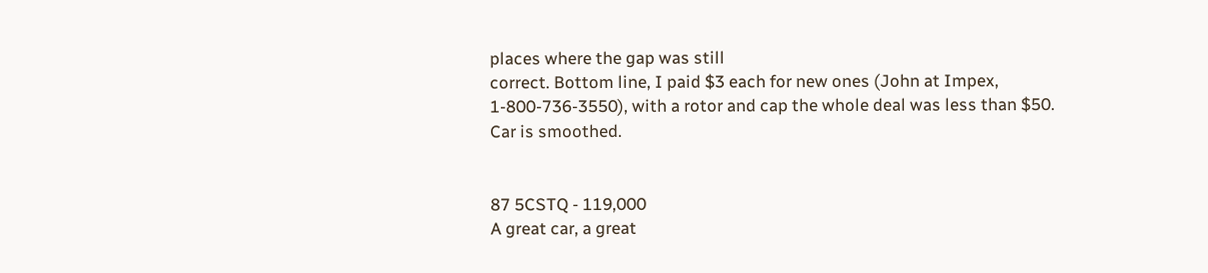places where the gap was still
correct. Bottom line, I paid $3 each for new ones (John at Impex,
1-800-736-3550), with a rotor and cap the whole deal was less than $50.
Car is smoothed.


87 5CSTQ - 119,000
A great car, a great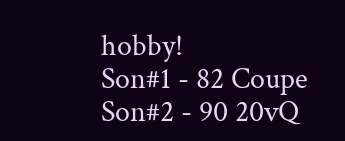hobby!
Son#1 - 82 Coupe
Son#2 - 90 20vQ